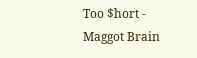Too $hort - Maggot Brain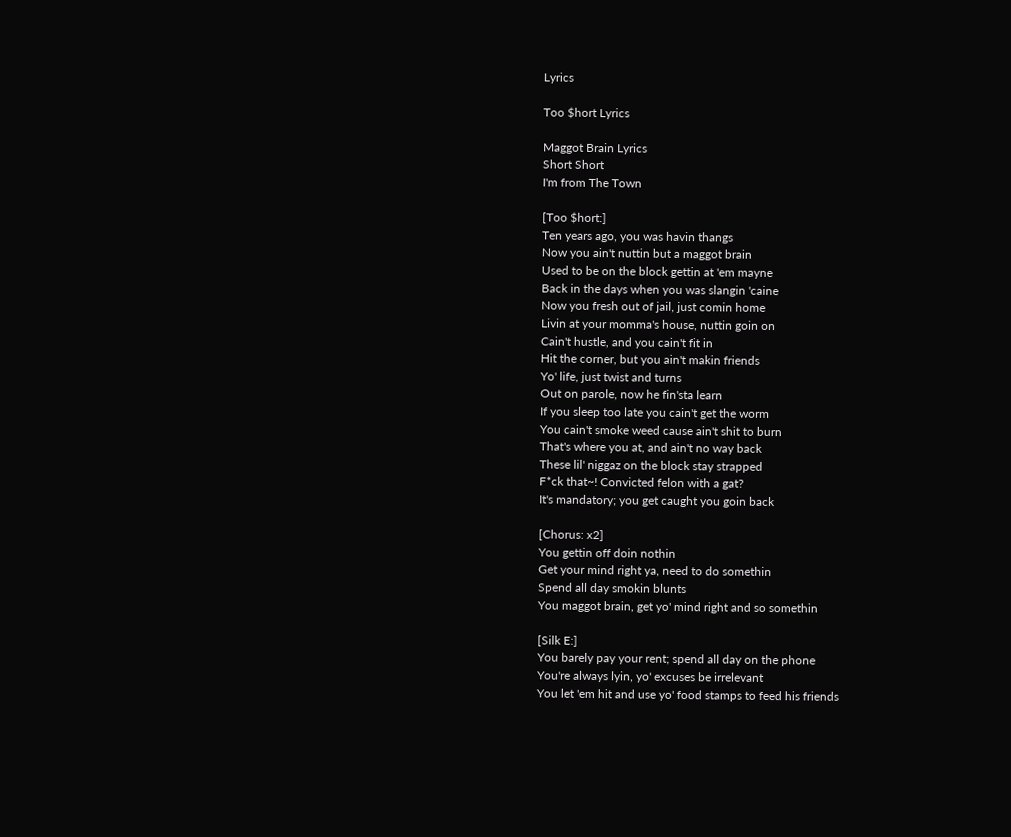Lyrics

Too $hort Lyrics

Maggot Brain Lyrics
Short Short
I'm from The Town

[Too $hort:]
Ten years ago, you was havin thangs
Now you ain't nuttin but a maggot brain
Used to be on the block gettin at 'em mayne
Back in the days when you was slangin 'caine
Now you fresh out of jail, just comin home
Livin at your momma's house, nuttin goin on
Cain't hustle, and you cain't fit in
Hit the corner, but you ain't makin friends
Yo' life, just twist and turns
Out on parole, now he fin'sta learn
If you sleep too late you cain't get the worm
You cain't smoke weed cause ain't shit to burn
That's where you at, and ain't no way back
These lil' niggaz on the block stay strapped
F*ck that~! Convicted felon with a gat?
It's mandatory; you get caught you goin back

[Chorus: x2]
You gettin off doin nothin
Get your mind right ya, need to do somethin
Spend all day smokin blunts
You maggot brain, get yo' mind right and so somethin

[Silk E:]
You barely pay your rent; spend all day on the phone
You're always lyin, yo' excuses be irrelevant
You let 'em hit and use yo' food stamps to feed his friends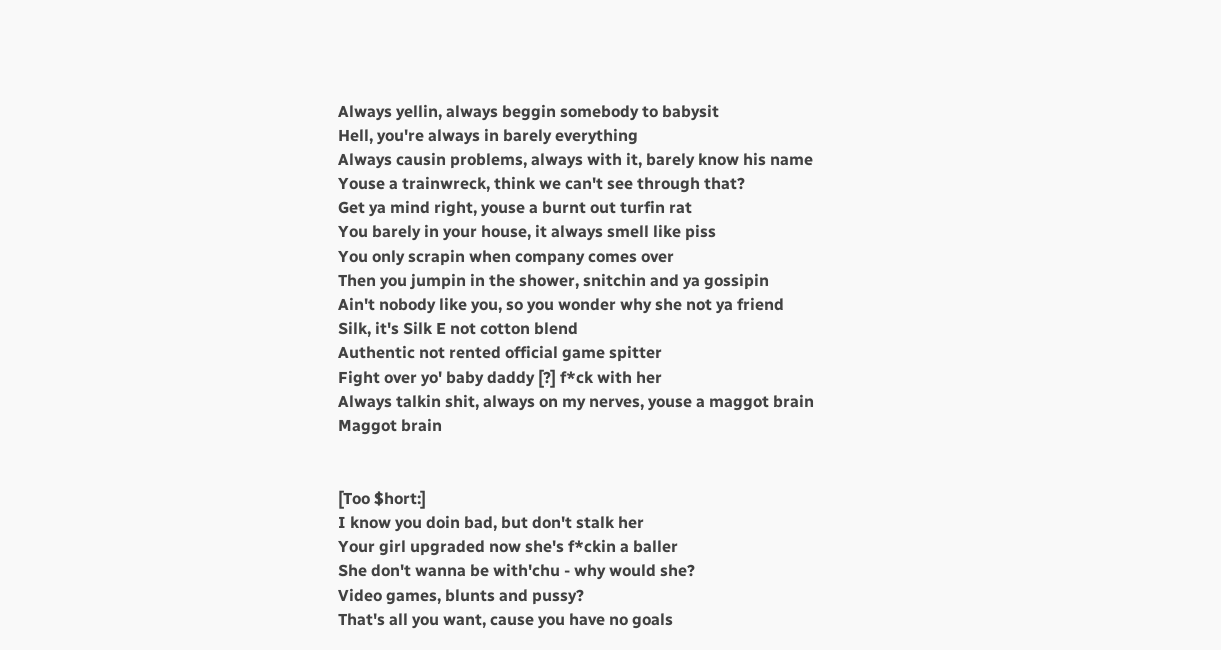Always yellin, always beggin somebody to babysit
Hell, you're always in barely everything
Always causin problems, always with it, barely know his name
Youse a trainwreck, think we can't see through that?
Get ya mind right, youse a burnt out turfin rat
You barely in your house, it always smell like piss
You only scrapin when company comes over
Then you jumpin in the shower, snitchin and ya gossipin
Ain't nobody like you, so you wonder why she not ya friend
Silk, it's Silk E not cotton blend
Authentic not rented official game spitter
Fight over yo' baby daddy [?] f*ck with her
Always talkin shit, always on my nerves, youse a maggot brain
Maggot brain


[Too $hort:]
I know you doin bad, but don't stalk her
Your girl upgraded now she's f*ckin a baller
She don't wanna be with'chu - why would she?
Video games, blunts and pussy?
That's all you want, cause you have no goals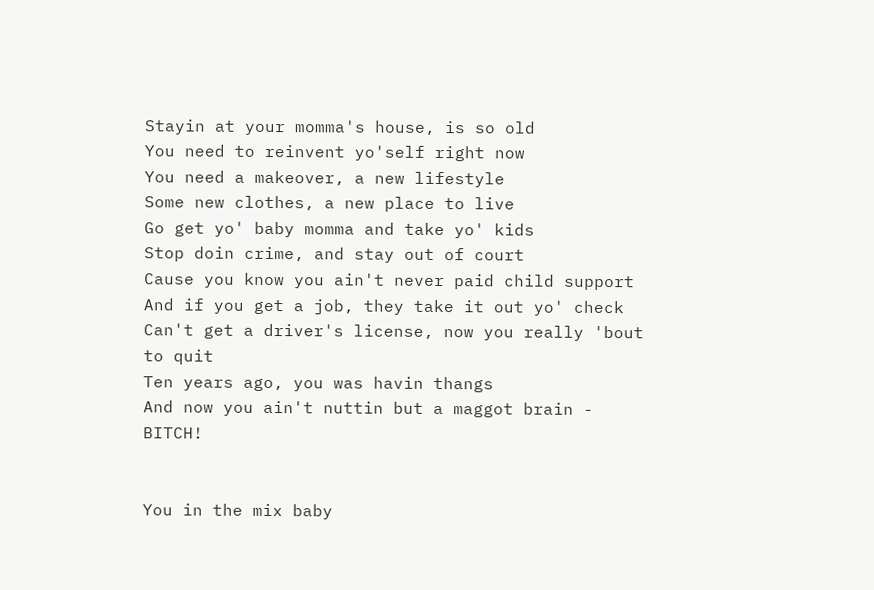Stayin at your momma's house, is so old
You need to reinvent yo'self right now
You need a makeover, a new lifestyle
Some new clothes, a new place to live
Go get yo' baby momma and take yo' kids
Stop doin crime, and stay out of court
Cause you know you ain't never paid child support
And if you get a job, they take it out yo' check
Can't get a driver's license, now you really 'bout to quit
Ten years ago, you was havin thangs
And now you ain't nuttin but a maggot brain - BITCH!


You in the mix baby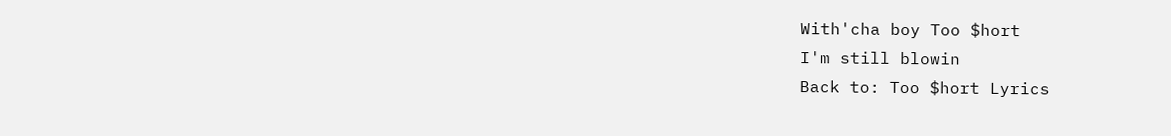With'cha boy Too $hort
I'm still blowin
Back to: Too $hort Lyrics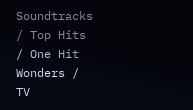Soundtracks / Top Hits / One Hit Wonders / TV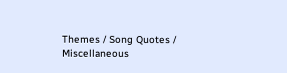Themes / Song Quotes / Miscellaneous